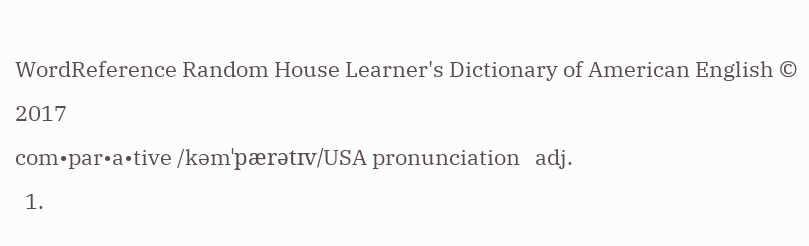WordReference Random House Learner's Dictionary of American English © 2017
com•par•a•tive /kəmˈpærətɪv/USA pronunciation   adj.
  1.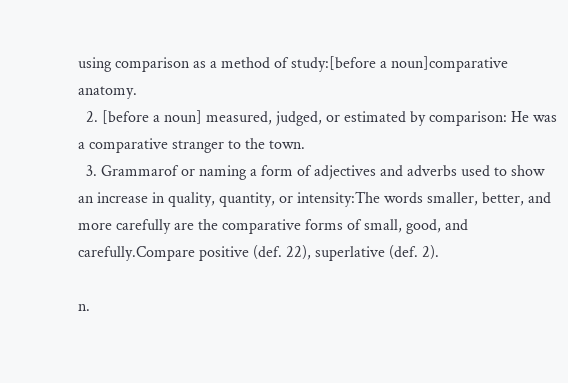using comparison as a method of study:[before a noun]comparative anatomy.
  2. [before a noun] measured, judged, or estimated by comparison: He was a comparative stranger to the town.
  3. Grammarof or naming a form of adjectives and adverbs used to show an increase in quality, quantity, or intensity:The words smaller, better, and more carefully are the comparative forms of small, good, and carefully.Compare positive (def. 22), superlative (def. 2).

n.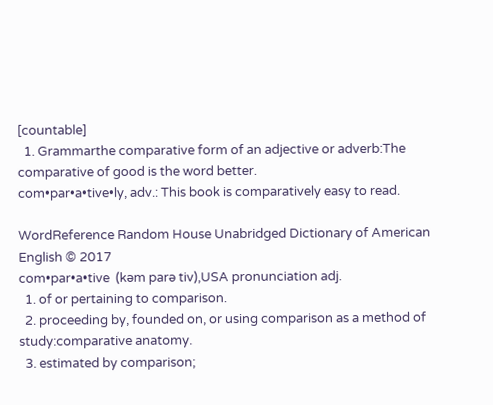[countable]
  1. Grammarthe comparative form of an adjective or adverb:The comparative of good is the word better.
com•par•a•tive•ly, adv.: This book is comparatively easy to read.

WordReference Random House Unabridged Dictionary of American English © 2017
com•par•a•tive  (kəm parə tiv),USA pronunciation adj.
  1. of or pertaining to comparison.
  2. proceeding by, founded on, or using comparison as a method of study:comparative anatomy.
  3. estimated by comparison;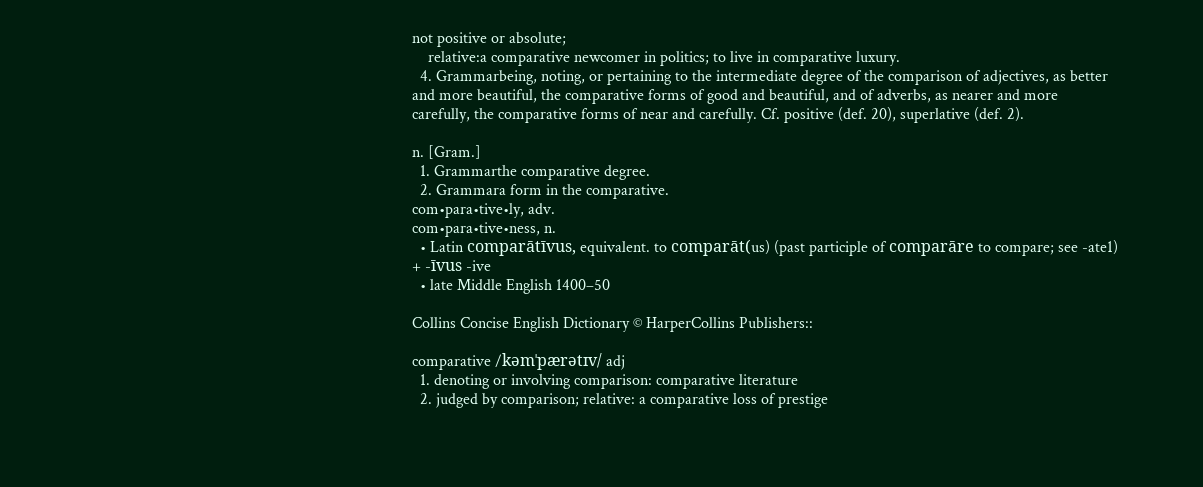not positive or absolute;
    relative:a comparative newcomer in politics; to live in comparative luxury.
  4. Grammarbeing, noting, or pertaining to the intermediate degree of the comparison of adjectives, as better and more beautiful, the comparative forms of good and beautiful, and of adverbs, as nearer and more carefully, the comparative forms of near and carefully. Cf. positive (def. 20), superlative (def. 2).

n. [Gram.]
  1. Grammarthe comparative degree.
  2. Grammara form in the comparative.
com•para•tive•ly, adv.
com•para•tive•ness, n.
  • Latin comparātīvus, equivalent. to comparāt(us) (past participle of comparāre to compare; see -ate1) + -īvus -ive
  • late Middle English 1400–50

Collins Concise English Dictionary © HarperCollins Publishers::

comparative /kəmˈpærətɪv/ adj
  1. denoting or involving comparison: comparative literature
  2. judged by comparison; relative: a comparative loss of prestige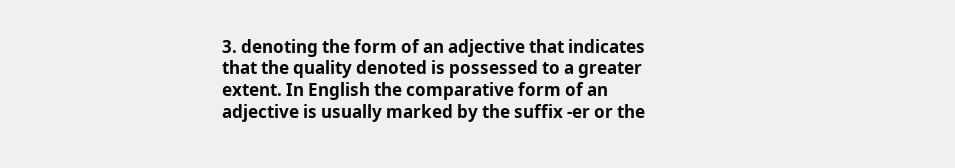3. denoting the form of an adjective that indicates that the quality denoted is possessed to a greater extent. In English the comparative form of an adjective is usually marked by the suffix -er or the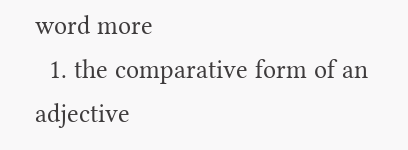word more
  1. the comparative form of an adjective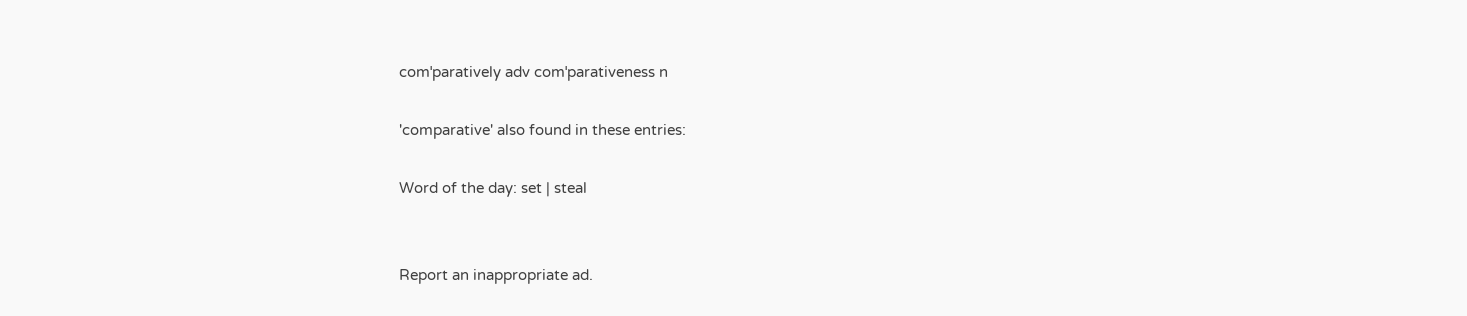comˈparatively adv comˈparativeness n

'comparative' also found in these entries:

Word of the day: set | steal


Report an inappropriate ad.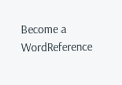Become a WordReference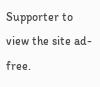Supporter to view the site ad-free.